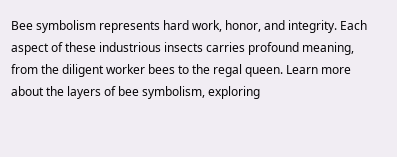Bee symbolism represents hard work, honor, and integrity. Each aspect of these industrious insects carries profound meaning, from the diligent worker bees to the regal queen. Learn more about the layers of bee symbolism, exploring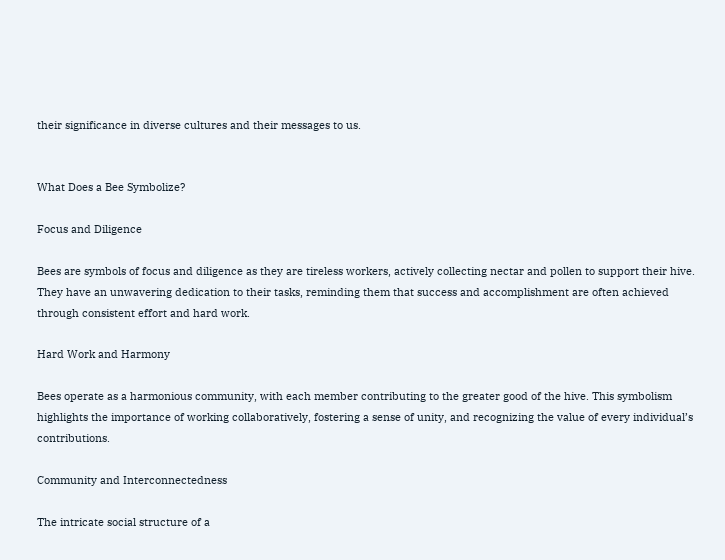their significance in diverse cultures and their messages to us.


What Does a Bee Symbolize?

Focus and Diligence

Bees are symbols of focus and diligence as they are tireless workers, actively collecting nectar and pollen to support their hive. They have an unwavering dedication to their tasks, reminding them that success and accomplishment are often achieved through consistent effort and hard work.

Hard Work and Harmony

Bees operate as a harmonious community, with each member contributing to the greater good of the hive. This symbolism highlights the importance of working collaboratively, fostering a sense of unity, and recognizing the value of every individual’s contributions.

Community and Interconnectedness

The intricate social structure of a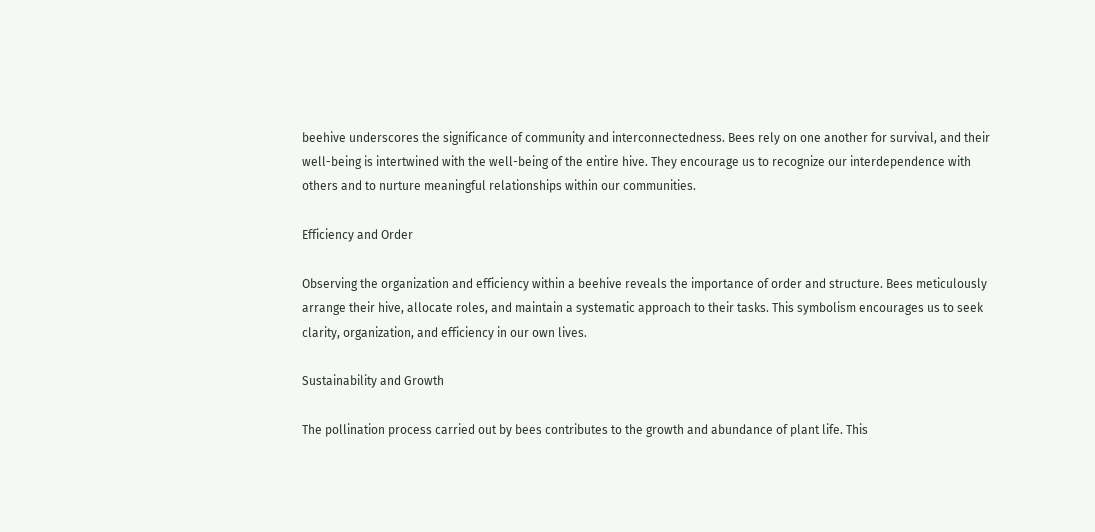beehive underscores the significance of community and interconnectedness. Bees rely on one another for survival, and their well-being is intertwined with the well-being of the entire hive. They encourage us to recognize our interdependence with others and to nurture meaningful relationships within our communities.

Efficiency and Order

Observing the organization and efficiency within a beehive reveals the importance of order and structure. Bees meticulously arrange their hive, allocate roles, and maintain a systematic approach to their tasks. This symbolism encourages us to seek clarity, organization, and efficiency in our own lives.

Sustainability and Growth

The pollination process carried out by bees contributes to the growth and abundance of plant life. This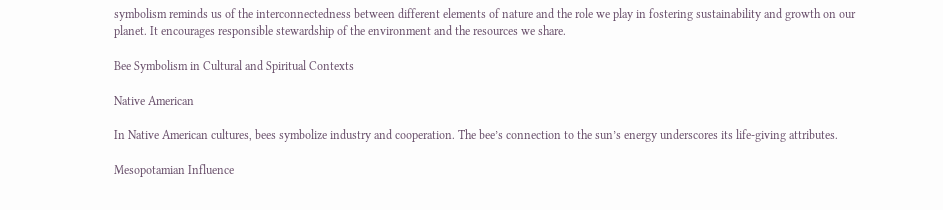symbolism reminds us of the interconnectedness between different elements of nature and the role we play in fostering sustainability and growth on our planet. It encourages responsible stewardship of the environment and the resources we share.

Bee Symbolism in Cultural and Spiritual Contexts

Native American

In Native American cultures, bees symbolize industry and cooperation. The bee’s connection to the sun’s energy underscores its life-giving attributes.

Mesopotamian Influence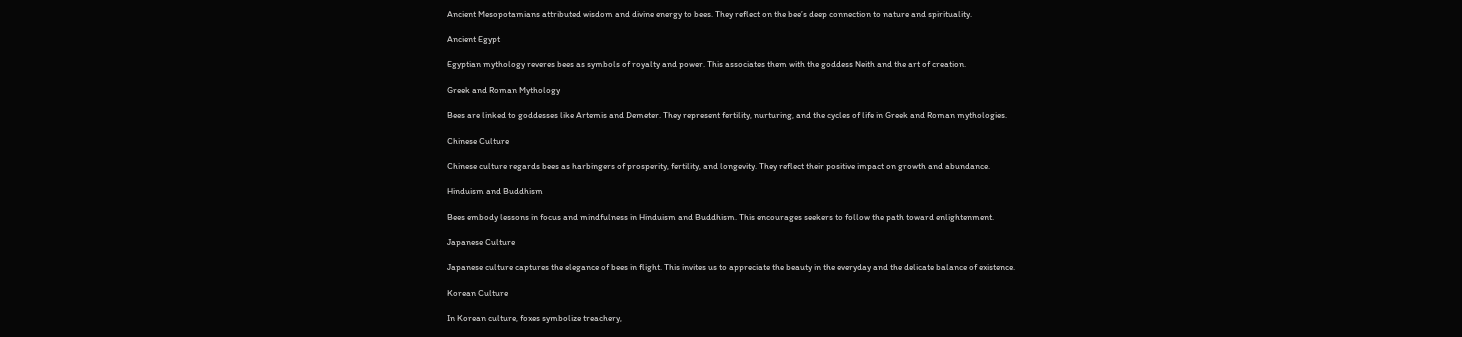Ancient Mesopotamians attributed wisdom and divine energy to bees. They reflect on the bee’s deep connection to nature and spirituality.

Ancient Egypt

Egyptian mythology reveres bees as symbols of royalty and power. This associates them with the goddess Neith and the art of creation.

Greek and Roman Mythology

Bees are linked to goddesses like Artemis and Demeter. They represent fertility, nurturing, and the cycles of life in Greek and Roman mythologies.

Chinese Culture

Chinese culture regards bees as harbingers of prosperity, fertility, and longevity. They reflect their positive impact on growth and abundance.

Hinduism and Buddhism

Bees embody lessons in focus and mindfulness in Hinduism and Buddhism. This encourages seekers to follow the path toward enlightenment.

Japanese Culture

Japanese culture captures the elegance of bees in flight. This invites us to appreciate the beauty in the everyday and the delicate balance of existence.

Korean Culture

In Korean culture, foxes symbolize treachery,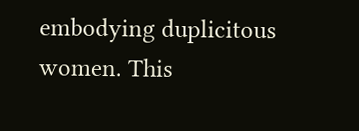embodying duplicitous women. This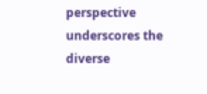perspective underscores the diverse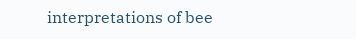interpretations of bee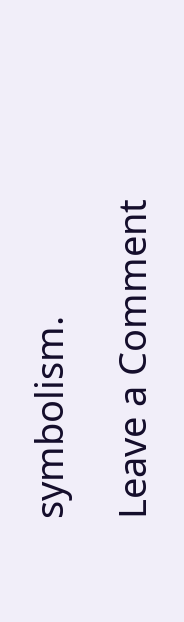symbolism.

Leave a Comment